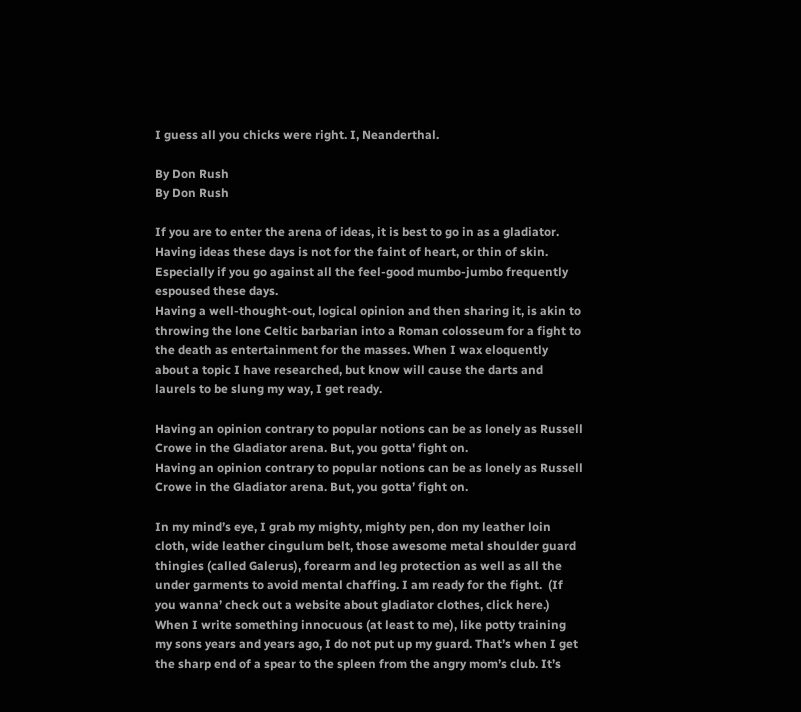I guess all you chicks were right. I, Neanderthal.

By Don Rush
By Don Rush

If you are to enter the arena of ideas, it is best to go in as a gladiator. Having ideas these days is not for the faint of heart, or thin of skin. Especially if you go against all the feel-good mumbo-jumbo frequently espoused these days.
Having a well-thought-out, logical opinion and then sharing it, is akin to throwing the lone Celtic barbarian into a Roman colosseum for a fight to the death as entertainment for the masses. When I wax eloquently about a topic I have researched, but know will cause the darts and laurels to be slung my way, I get ready.

Having an opinion contrary to popular notions can be as lonely as Russell Crowe in the Gladiator arena. But, you gotta' fight on.
Having an opinion contrary to popular notions can be as lonely as Russell Crowe in the Gladiator arena. But, you gotta’ fight on.

In my mind’s eye, I grab my mighty, mighty pen, don my leather loin cloth, wide leather cingulum belt, those awesome metal shoulder guard thingies (called Galerus), forearm and leg protection as well as all the under garments to avoid mental chaffing. I am ready for the fight.  (If you wanna’ check out a website about gladiator clothes, click here.)
When I write something innocuous (at least to me), like potty training my sons years and years ago, I do not put up my guard. That’s when I get the sharp end of a spear to the spleen from the angry mom’s club. It’s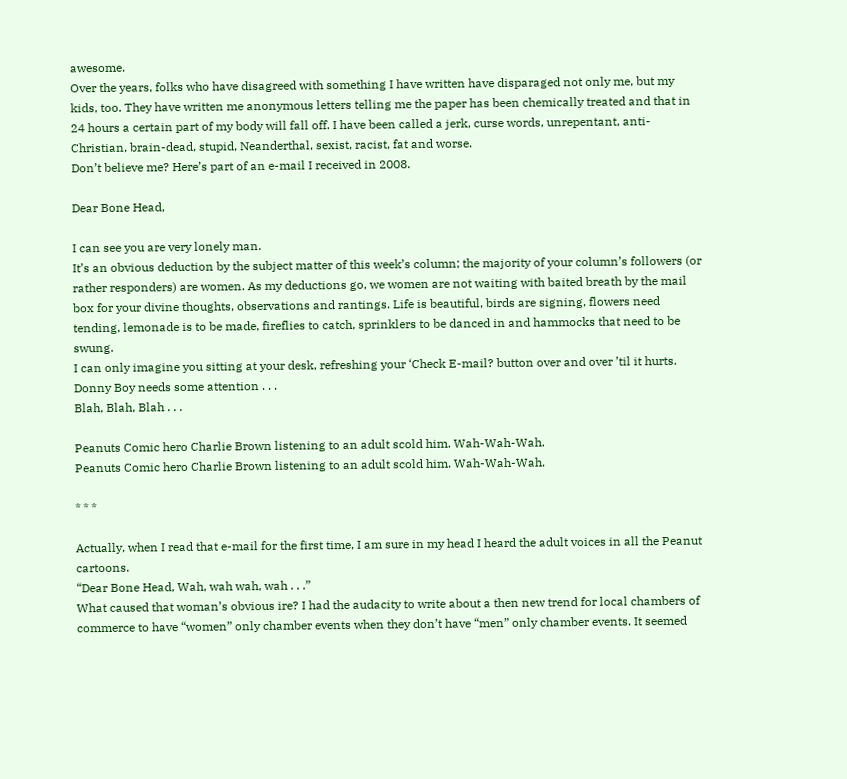awesome.
Over the years, folks who have disagreed with something I have written have disparaged not only me, but my kids, too. They have written me anonymous letters telling me the paper has been chemically treated and that in 24 hours a certain part of my body will fall off. I have been called a jerk, curse words, unrepentant, anti-Christian, brain-dead, stupid, Neanderthal, sexist, racist, fat and worse.
Don’t believe me? Here’s part of an e-mail I received in 2008.

Dear Bone Head,

I can see you are very lonely man.
It’s an obvious deduction by the subject matter of this week’s column; the majority of your column’s followers (or rather responders) are women. As my deductions go, we women are not waiting with baited breath by the mail box for your divine thoughts, observations and rantings. Life is beautiful, birds are signing, flowers need tending, lemonade is to be made, fireflies to catch, sprinklers to be danced in and hammocks that need to be swung.
I can only imagine you sitting at your desk, refreshing your ‘Check E-mail? button over and over ’til it hurts. Donny Boy needs some attention . . .
Blah, Blah, Blah . . .

Peanuts Comic hero Charlie Brown listening to an adult scold him. Wah-Wah-Wah.
Peanuts Comic hero Charlie Brown listening to an adult scold him. Wah-Wah-Wah.

* * *

Actually, when I read that e-mail for the first time, I am sure in my head I heard the adult voices in all the Peanut cartoons.
“Dear Bone Head, Wah, wah wah, wah . . .”
What caused that woman’s obvious ire? I had the audacity to write about a then new trend for local chambers of commerce to have “women” only chamber events when they don’t have “men” only chamber events. It seemed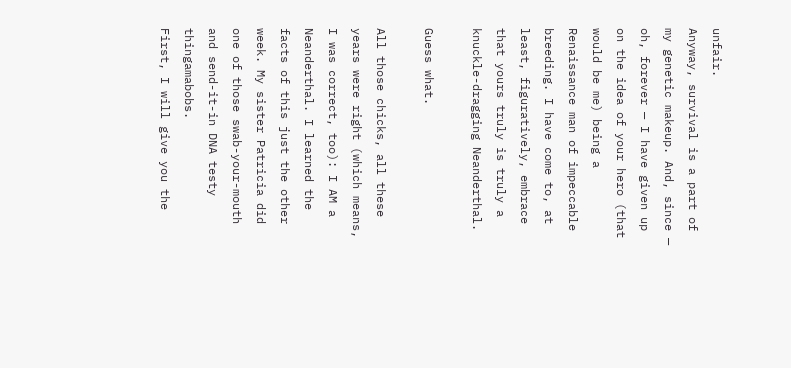unfair.
Anyway, survival is a part of my genetic makeup. And, since — oh, forever — I have given up on the idea of your hero (that would be me) being a Renaissance man of impeccable breeding. I have come to, at least, figuratively, embrace that yours truly is truly a knuckle-dragging Neanderthal.

Guess what.

All those chicks, all these years were right (which means, I was correct, too): I AM a Neanderthal. I learned the facts of this just the other week. My sister Patricia did one of those swab-your-mouth and send-it-in DNA testy thingamabobs.
First, I will give you the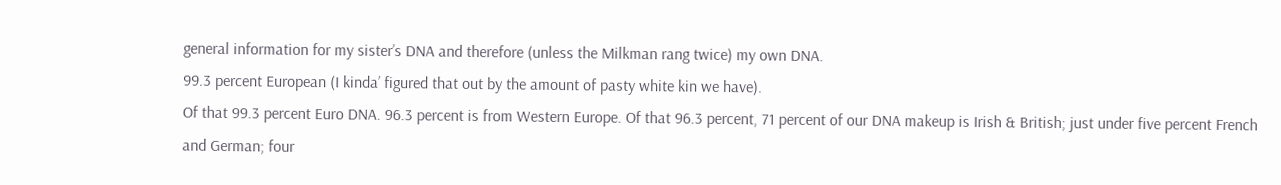general information for my sister’s DNA and therefore (unless the Milkman rang twice) my own DNA.
99.3 percent European (I kinda’ figured that out by the amount of pasty white kin we have).
Of that 99.3 percent Euro DNA. 96.3 percent is from Western Europe. Of that 96.3 percent, 71 percent of our DNA makeup is Irish & British; just under five percent French and German; four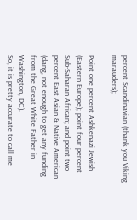percent Scandinavian (thank you Viking marauders);

Point one percent Ashkenazi Jewish (Eastern Europe); point four percent Sub-Saharan African; and point two percent East Asian & Native American (dang, not enough to get any funding from the Great White Father in Washington, DC).
So, it is pretty accurate to call me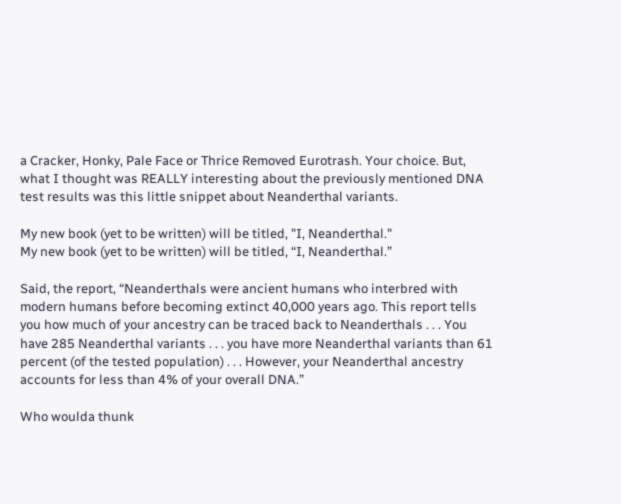a Cracker, Honky, Pale Face or Thrice Removed Eurotrash. Your choice. But, what I thought was REALLY interesting about the previously mentioned DNA test results was this little snippet about Neanderthal variants.

My new book (yet to be written) will be titled, "I, Neanderthal."
My new book (yet to be written) will be titled, “I, Neanderthal.”

Said, the report, “Neanderthals were ancient humans who interbred with modern humans before becoming extinct 40,000 years ago. This report tells you how much of your ancestry can be traced back to Neanderthals . . . You have 285 Neanderthal variants . . . you have more Neanderthal variants than 61 percent (of the tested population) . . . However, your Neanderthal ancestry accounts for less than 4% of your overall DNA.”

Who woulda thunk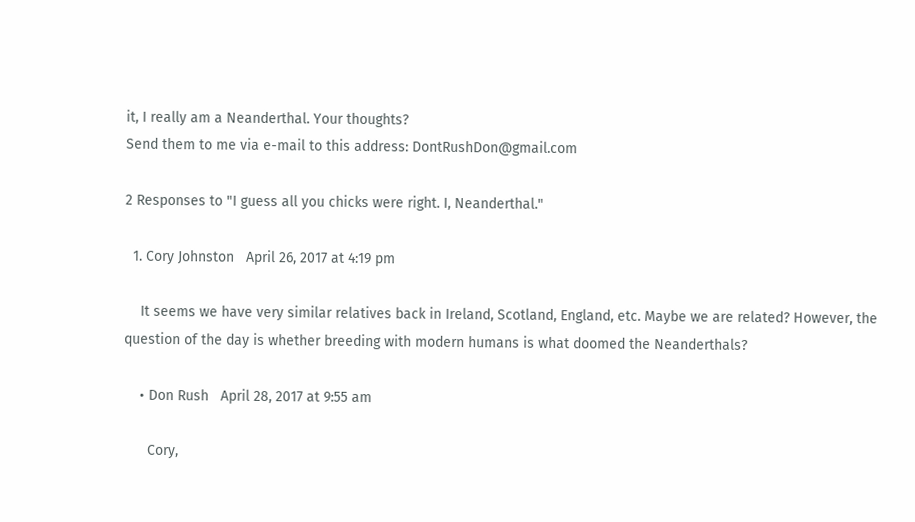it, I really am a Neanderthal. Your thoughts?
Send them to me via e-mail to this address: DontRushDon@gmail.com

2 Responses to "I guess all you chicks were right. I, Neanderthal."

  1. Cory Johnston   April 26, 2017 at 4:19 pm

    It seems we have very similar relatives back in Ireland, Scotland, England, etc. Maybe we are related? However, the question of the day is whether breeding with modern humans is what doomed the Neanderthals?

    • Don Rush   April 28, 2017 at 9:55 am

      Cory,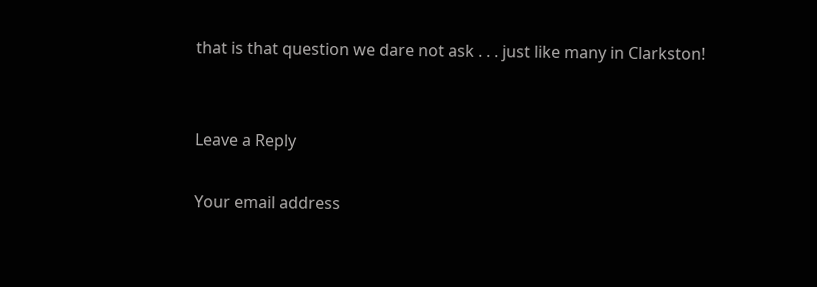that is that question we dare not ask . . . just like many in Clarkston!


Leave a Reply

Your email address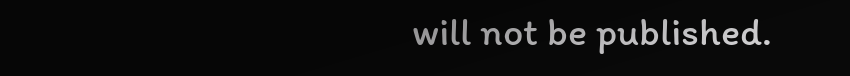will not be published.